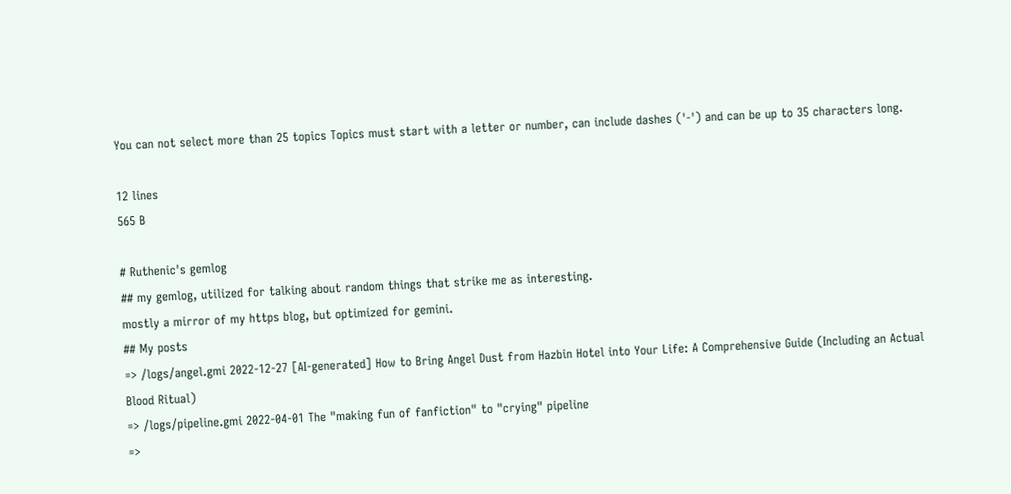You can not select more than 25 topics Topics must start with a letter or number, can include dashes ('-') and can be up to 35 characters long.

12 lines
565 B

# Ruthenic's gemlog
## my gemlog, utilized for talking about random things that strike me as interesting.
mostly a mirror of my https blog, but optimized for gemini.
## My posts
=> /logs/angel.gmi 2022-12-27 [AI-generated] How to Bring Angel Dust from Hazbin Hotel into Your Life: A Comprehensive Guide (Including an Actual Blood Ritual)
=> /logs/pipeline.gmi 2022-04-01 The "making fun of fanfiction" to "crying" pipeline
=>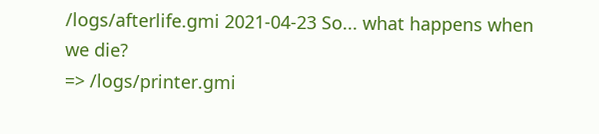/logs/afterlife.gmi 2021-04-23 So... what happens when we die?
=> /logs/printer.gmi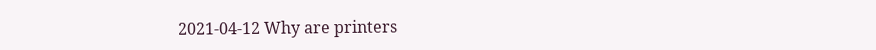2021-04-12 Why are printers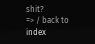shit?
=> / back to index